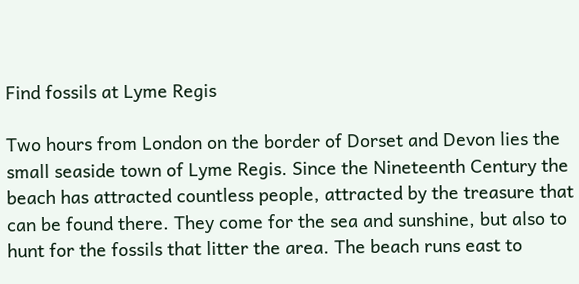Find fossils at Lyme Regis

Two hours from London on the border of Dorset and Devon lies the small seaside town of Lyme Regis. Since the Nineteenth Century the beach has attracted countless people, attracted by the treasure that can be found there. They come for the sea and sunshine, but also to hunt for the fossils that litter the area. The beach runs east to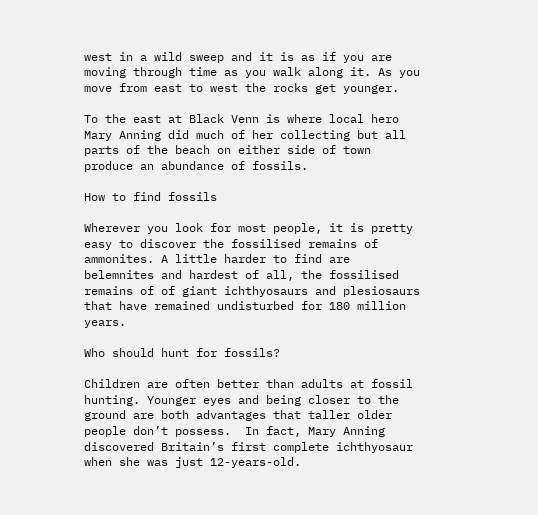west in a wild sweep and it is as if you are moving through time as you walk along it. As you move from east to west the rocks get younger.

To the east at Black Venn is where local hero Mary Anning did much of her collecting but all parts of the beach on either side of town produce an abundance of fossils.

How to find fossils

Wherever you look for most people, it is pretty easy to discover the fossilised remains of ammonites. A little harder to find are belemnites and hardest of all, the fossilised remains of of giant ichthyosaurs and plesiosaurs that have remained undisturbed for 180 million years.

Who should hunt for fossils?

Children are often better than adults at fossil hunting. Younger eyes and being closer to the ground are both advantages that taller older people don’t possess.  In fact, Mary Anning discovered Britain’s first complete ichthyosaur when she was just 12-years-old.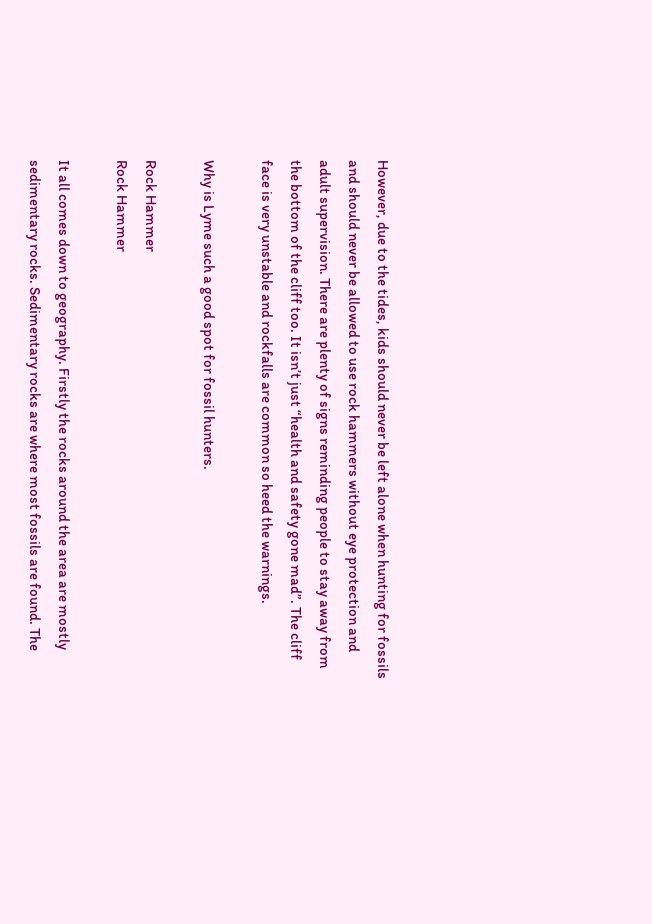However, due to the tides, kids should never be left alone when hunting for fossils and should never be allowed to use rock hammers without eye protection and adult supervision. There are plenty of signs reminding people to stay away from the bottom of the cliff too. It isn’t just “health and safety gone mad”. The cliff face is very unstable and rockfalls are common so heed the warnings.

Why is Lyme such a good spot for fossil hunters.

Rock Hammer
Rock Hammer

It all comes down to geography. Firstly the rocks around the area are mostly sedimentary rocks. Sedimentary rocks are where most fossils are found. The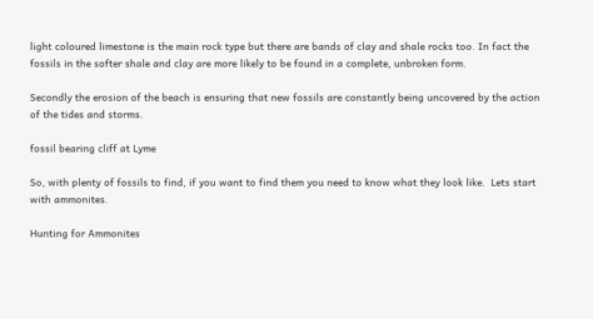light coloured limestone is the main rock type but there are bands of clay and shale rocks too. In fact the fossils in the softer shale and clay are more likely to be found in a complete, unbroken form.

Secondly the erosion of the beach is ensuring that new fossils are constantly being uncovered by the action of the tides and storms.

fossil bearing cliff at Lyme

So, with plenty of fossils to find, if you want to find them you need to know what they look like.  Lets start with ammonites.

Hunting for Ammonites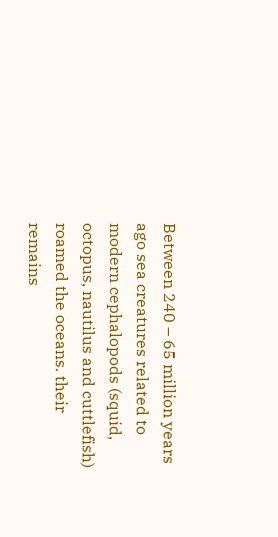Between 240 – 65 million years ago sea creatures related to modern cephalopods (squid, octopus, nautilus and cuttlefish) roamed the oceans. their remains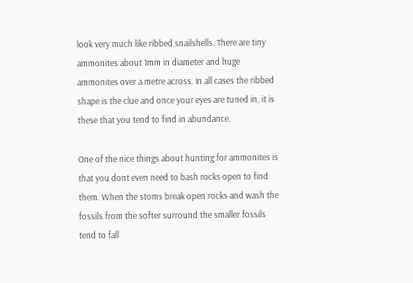look very much like ribbed snailshells. There are tiny ammonites about 1mm in diameter and huge ammonites over a metre across. In all cases the ribbed shape is the clue and once your eyes are tuned in, it is these that you tend to find in abundance.

One of the nice things about hunting for ammonites is that you dont even need to bash rocks open to find them. When the stoms break open rocks and wash the fossils from the softer surround the smaller fossils tend to fall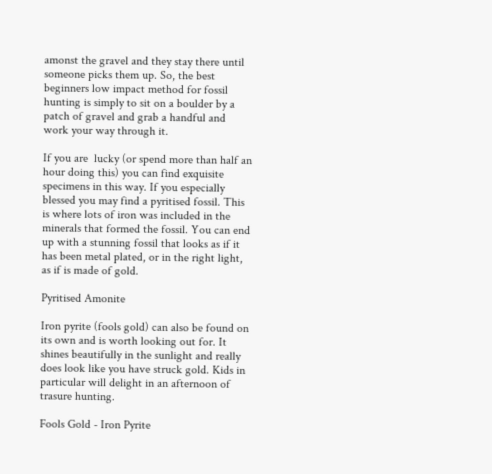amonst the gravel and they stay there until someone picks them up. So, the best beginners low impact method for fossil hunting is simply to sit on a boulder by a patch of gravel and grab a handful and work your way through it.

If you are  lucky (or spend more than half an hour doing this) you can find exquisite specimens in this way. If you especially blessed you may find a pyritised fossil. This is where lots of iron was included in the minerals that formed the fossil. You can end up with a stunning fossil that looks as if it has been metal plated, or in the right light, as if is made of gold.

Pyritised Amonite

Iron pyrite (fools gold) can also be found on its own and is worth looking out for. It shines beautifully in the sunlight and really does look like you have struck gold. Kids in particular will delight in an afternoon of trasure hunting.

Fools Gold - Iron Pyrite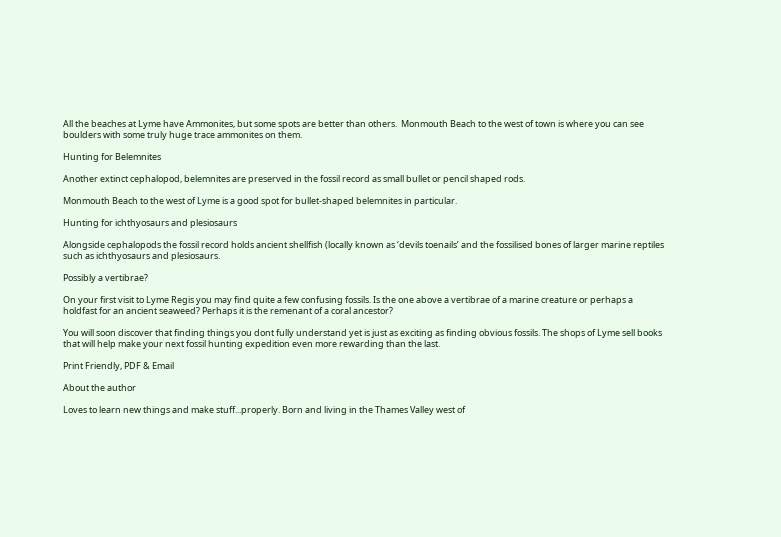All the beaches at Lyme have Ammonites, but some spots are better than others.  Monmouth Beach to the west of town is where you can see boulders with some truly huge trace ammonites on them.

Hunting for Belemnites

Another extinct cephalopod, belemnites are preserved in the fossil record as small bullet or pencil shaped rods.

Monmouth Beach to the west of Lyme is a good spot for bullet-shaped belemnites in particular.

Hunting for ichthyosaurs and plesiosaurs

Alongside cephalopods the fossil record holds ancient shellfish (locally known as ‘devils toenails’ and the fossilised bones of larger marine reptiles such as ichthyosaurs and plesiosaurs.

Possibly a vertibrae?

On your first visit to Lyme Regis you may find quite a few confusing fossils. Is the one above a vertibrae of a marine creature or perhaps a holdfast for an ancient seaweed? Perhaps it is the remenant of a coral ancestor?

You will soon discover that finding things you dont fully understand yet is just as exciting as finding obvious fossils. The shops of Lyme sell books that will help make your next fossil hunting expedition even more rewarding than the last.

Print Friendly, PDF & Email

About the author

Loves to learn new things and make stuff...properly. Born and living in the Thames Valley west of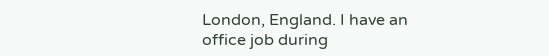London, England. I have an office job during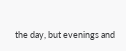the day, but evenings and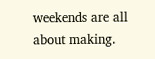weekends are all about making.